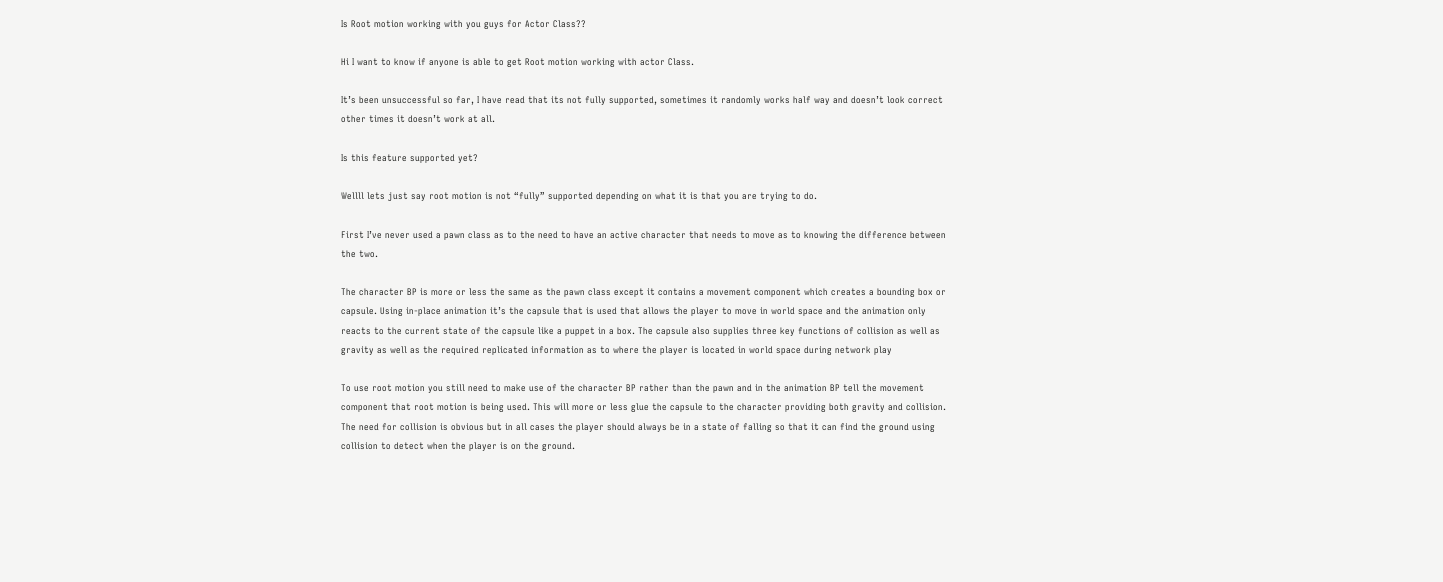Is Root motion working with you guys for Actor Class??

Hi I want to know if anyone is able to get Root motion working with actor Class.

It’s been unsuccessful so far, I have read that its not fully supported, sometimes it randomly works half way and doesn’t look correct other times it doesn’t work at all.

Is this feature supported yet?

Wellll lets just say root motion is not “fully” supported depending on what it is that you are trying to do.

First I’ve never used a pawn class as to the need to have an active character that needs to move as to knowing the difference between the two.

The character BP is more or less the same as the pawn class except it contains a movement component which creates a bounding box or capsule. Using in-place animation it’s the capsule that is used that allows the player to move in world space and the animation only reacts to the current state of the capsule like a puppet in a box. The capsule also supplies three key functions of collision as well as gravity as well as the required replicated information as to where the player is located in world space during network play

To use root motion you still need to make use of the character BP rather than the pawn and in the animation BP tell the movement component that root motion is being used. This will more or less glue the capsule to the character providing both gravity and collision. The need for collision is obvious but in all cases the player should always be in a state of falling so that it can find the ground using collision to detect when the player is on the ground.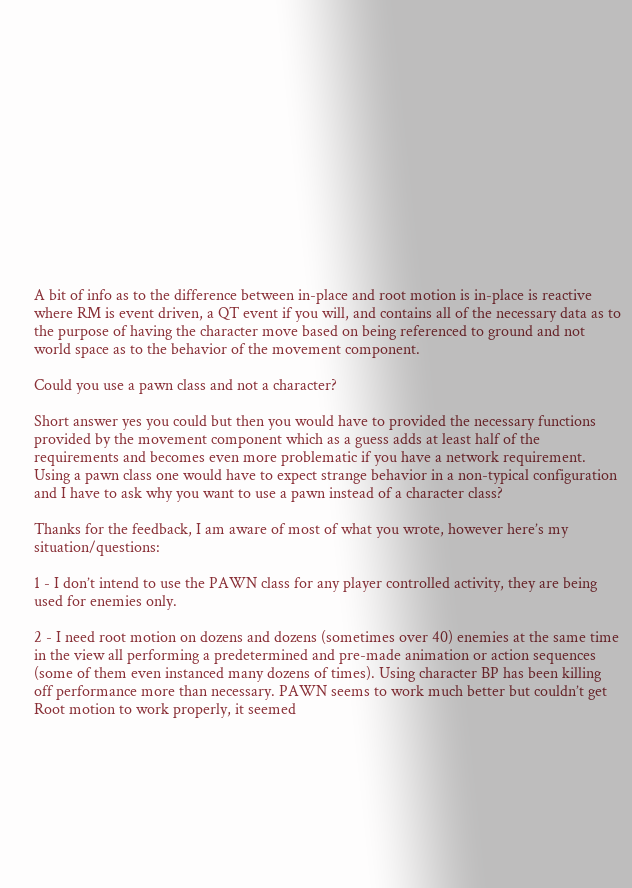A bit of info as to the difference between in-place and root motion is in-place is reactive where RM is event driven, a QT event if you will, and contains all of the necessary data as to the purpose of having the character move based on being referenced to ground and not world space as to the behavior of the movement component.

Could you use a pawn class and not a character?

Short answer yes you could but then you would have to provided the necessary functions provided by the movement component which as a guess adds at least half of the requirements and becomes even more problematic if you have a network requirement. Using a pawn class one would have to expect strange behavior in a non-typical configuration and I have to ask why you want to use a pawn instead of a character class?

Thanks for the feedback, I am aware of most of what you wrote, however here’s my situation/questions:

1 - I don’t intend to use the PAWN class for any player controlled activity, they are being used for enemies only.

2 - I need root motion on dozens and dozens (sometimes over 40) enemies at the same time in the view all performing a predetermined and pre-made animation or action sequences (some of them even instanced many dozens of times). Using character BP has been killing off performance more than necessary. PAWN seems to work much better but couldn’t get Root motion to work properly, it seemed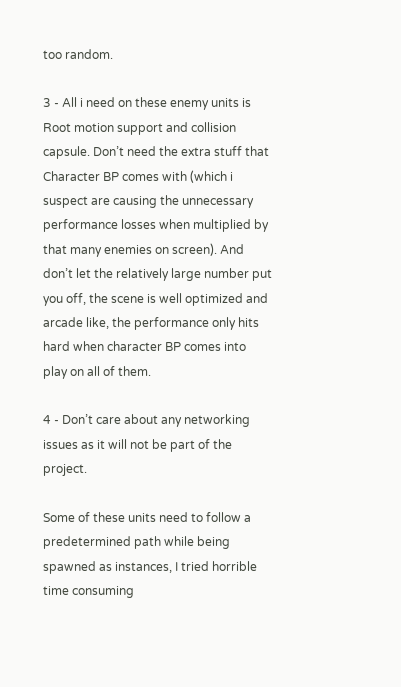too random.

3 - All i need on these enemy units is Root motion support and collision capsule. Don’t need the extra stuff that Character BP comes with (which i suspect are causing the unnecessary performance losses when multiplied by that many enemies on screen). And don’t let the relatively large number put you off, the scene is well optimized and arcade like, the performance only hits hard when character BP comes into play on all of them.

4 - Don’t care about any networking issues as it will not be part of the project.

Some of these units need to follow a predetermined path while being spawned as instances, I tried horrible time consuming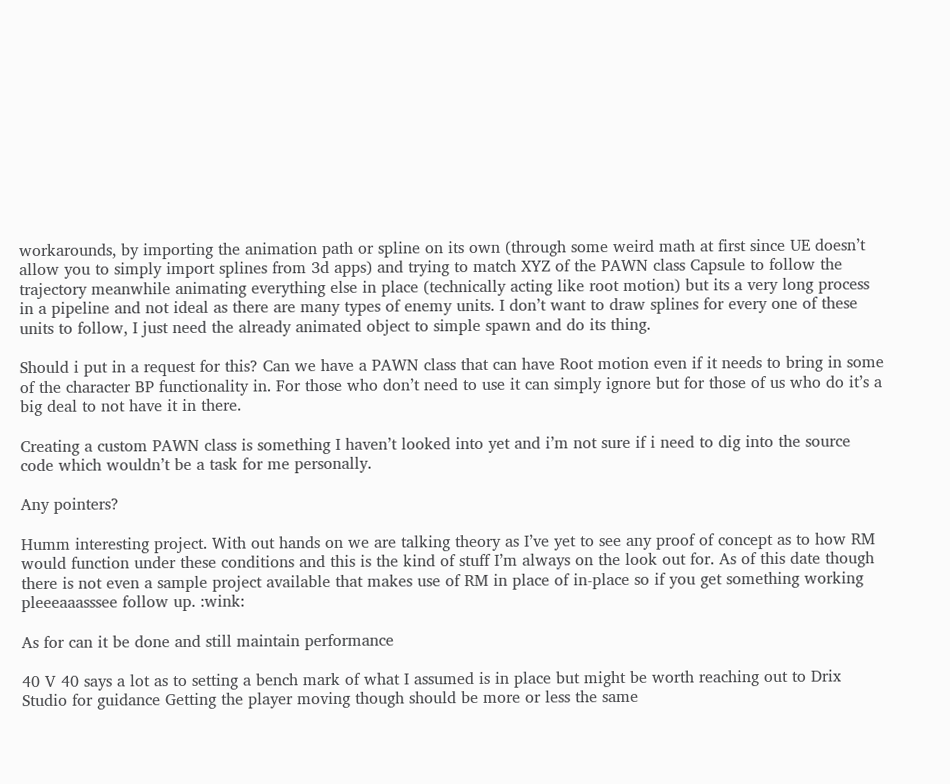workarounds, by importing the animation path or spline on its own (through some weird math at first since UE doesn’t allow you to simply import splines from 3d apps) and trying to match XYZ of the PAWN class Capsule to follow the trajectory meanwhile animating everything else in place (technically acting like root motion) but its a very long process in a pipeline and not ideal as there are many types of enemy units. I don’t want to draw splines for every one of these units to follow, I just need the already animated object to simple spawn and do its thing.

Should i put in a request for this? Can we have a PAWN class that can have Root motion even if it needs to bring in some of the character BP functionality in. For those who don’t need to use it can simply ignore but for those of us who do it’s a big deal to not have it in there.

Creating a custom PAWN class is something I haven’t looked into yet and i’m not sure if i need to dig into the source code which wouldn’t be a task for me personally.

Any pointers?

Humm interesting project. With out hands on we are talking theory as I’ve yet to see any proof of concept as to how RM would function under these conditions and this is the kind of stuff I’m always on the look out for. As of this date though there is not even a sample project available that makes use of RM in place of in-place so if you get something working pleeeaaasssee follow up. :wink:

As for can it be done and still maintain performance

40 V 40 says a lot as to setting a bench mark of what I assumed is in place but might be worth reaching out to Drix Studio for guidance Getting the player moving though should be more or less the same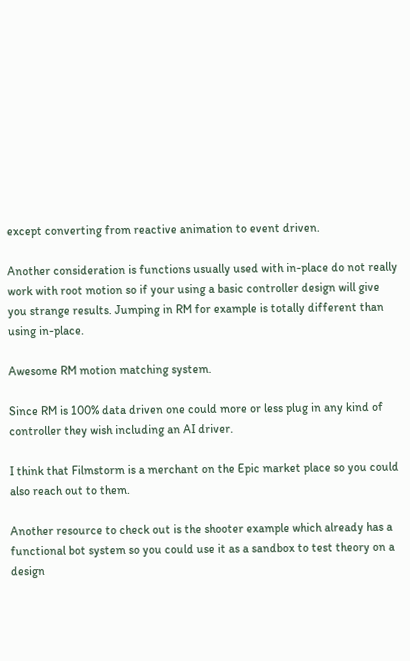except converting from reactive animation to event driven.

Another consideration is functions usually used with in-place do not really work with root motion so if your using a basic controller design will give you strange results. Jumping in RM for example is totally different than using in-place.

Awesome RM motion matching system.

Since RM is 100% data driven one could more or less plug in any kind of controller they wish including an AI driver.

I think that Filmstorm is a merchant on the Epic market place so you could also reach out to them.

Another resource to check out is the shooter example which already has a functional bot system so you could use it as a sandbox to test theory on a design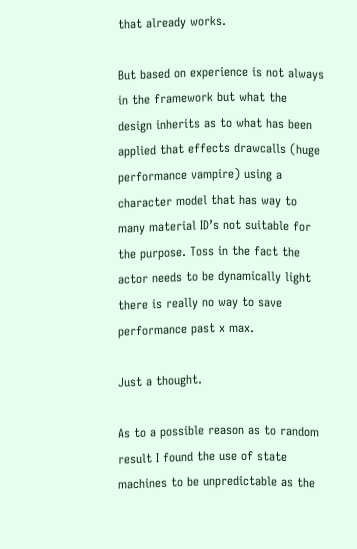that already works.

But based on experience is not always in the framework but what the design inherits as to what has been applied that effects drawcalls (huge performance vampire) using a character model that has way to many material ID’s not suitable for the purpose. Toss in the fact the actor needs to be dynamically light there is really no way to save performance past x max.

Just a thought.

As to a possible reason as to random result I found the use of state machines to be unpredictable as the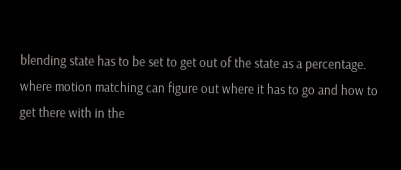blending state has to be set to get out of the state as a percentage. where motion matching can figure out where it has to go and how to get there with in the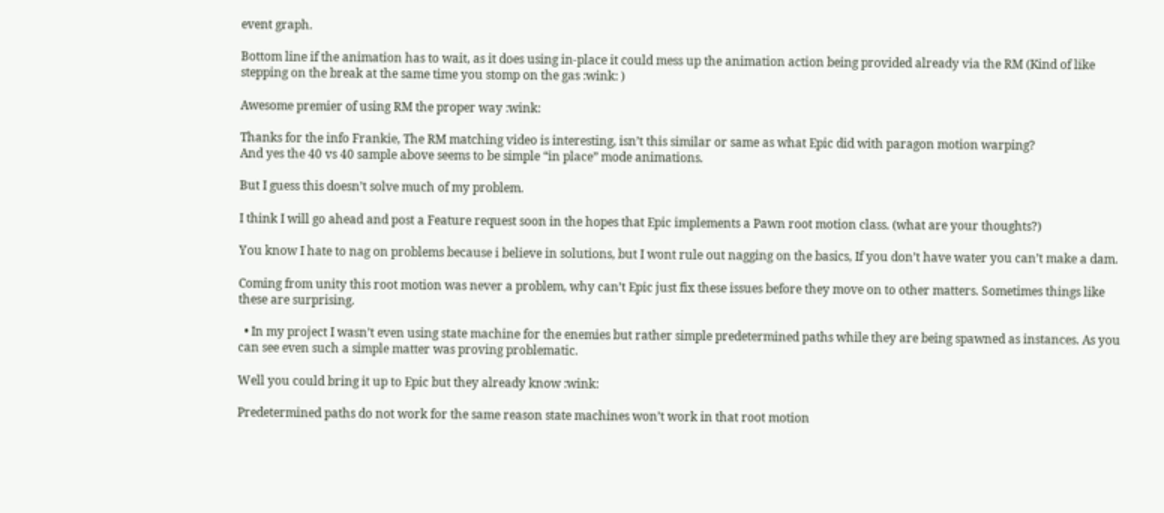event graph.

Bottom line if the animation has to wait, as it does using in-place it could mess up the animation action being provided already via the RM (Kind of like stepping on the break at the same time you stomp on the gas :wink: )

Awesome premier of using RM the proper way :wink:

Thanks for the info Frankie, The RM matching video is interesting, isn’t this similar or same as what Epic did with paragon motion warping?
And yes the 40 vs 40 sample above seems to be simple “in place” mode animations.

But I guess this doesn’t solve much of my problem.

I think I will go ahead and post a Feature request soon in the hopes that Epic implements a Pawn root motion class. (what are your thoughts?)

You know I hate to nag on problems because i believe in solutions, but I wont rule out nagging on the basics, If you don’t have water you can’t make a dam.

Coming from unity this root motion was never a problem, why can’t Epic just fix these issues before they move on to other matters. Sometimes things like these are surprising.

  • In my project I wasn’t even using state machine for the enemies but rather simple predetermined paths while they are being spawned as instances. As you can see even such a simple matter was proving problematic.

Well you could bring it up to Epic but they already know :wink:

Predetermined paths do not work for the same reason state machines won’t work in that root motion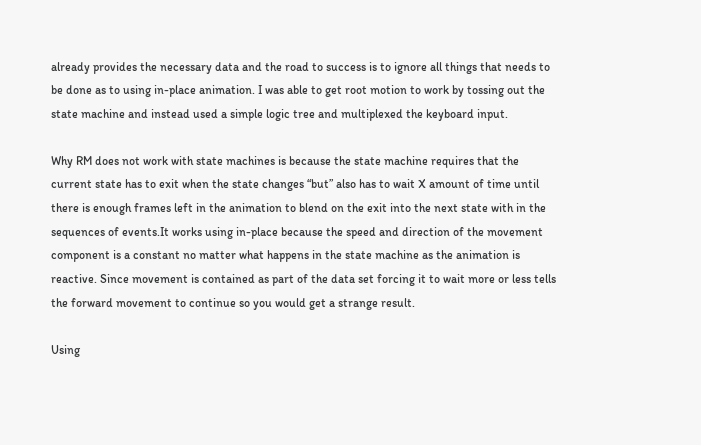already provides the necessary data and the road to success is to ignore all things that needs to be done as to using in-place animation. I was able to get root motion to work by tossing out the state machine and instead used a simple logic tree and multiplexed the keyboard input.

Why RM does not work with state machines is because the state machine requires that the current state has to exit when the state changes “but” also has to wait X amount of time until there is enough frames left in the animation to blend on the exit into the next state with in the sequences of events.It works using in-place because the speed and direction of the movement component is a constant no matter what happens in the state machine as the animation is reactive. Since movement is contained as part of the data set forcing it to wait more or less tells the forward movement to continue so you would get a strange result.

Using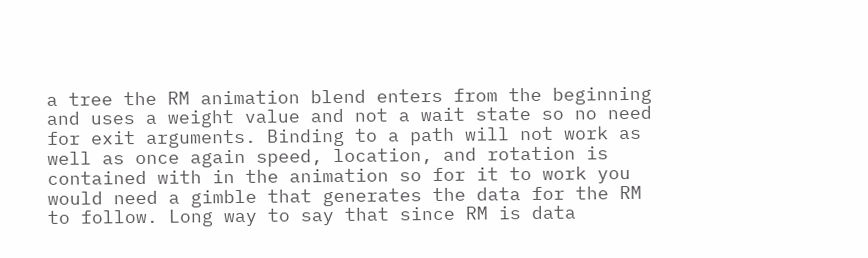a tree the RM animation blend enters from the beginning and uses a weight value and not a wait state so no need for exit arguments. Binding to a path will not work as well as once again speed, location, and rotation is contained with in the animation so for it to work you would need a gimble that generates the data for the RM to follow. Long way to say that since RM is data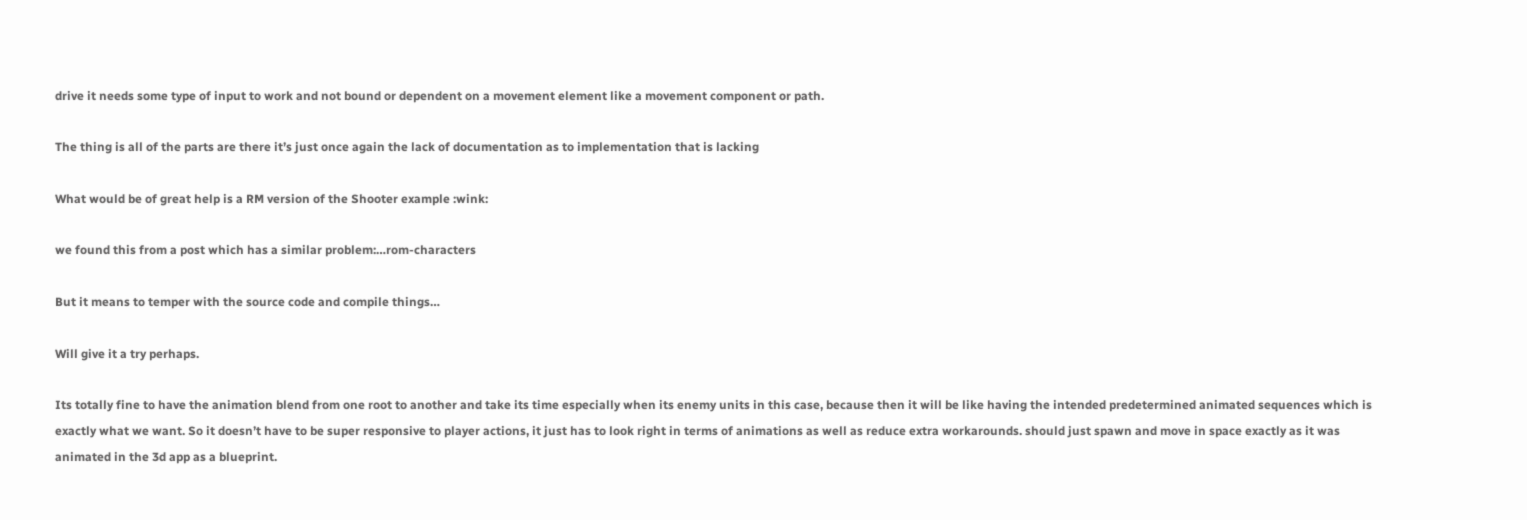drive it needs some type of input to work and not bound or dependent on a movement element like a movement component or path.

The thing is all of the parts are there it’s just once again the lack of documentation as to implementation that is lacking

What would be of great help is a RM version of the Shooter example :wink:

we found this from a post which has a similar problem:…rom-characters

But it means to temper with the source code and compile things…

Will give it a try perhaps.

Its totally fine to have the animation blend from one root to another and take its time especially when its enemy units in this case, because then it will be like having the intended predetermined animated sequences which is exactly what we want. So it doesn’t have to be super responsive to player actions, it just has to look right in terms of animations as well as reduce extra workarounds. should just spawn and move in space exactly as it was animated in the 3d app as a blueprint.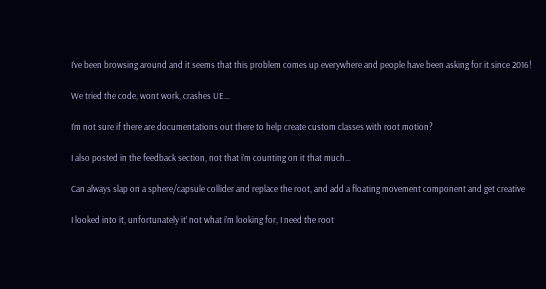I’ve been browsing around and it seems that this problem comes up everywhere and people have been asking for it since 2016!

We tried the code, wont work, crashes UE…

I’m not sure if there are documentations out there to help create custom classes with root motion?

I also posted in the feedback section, not that i’m counting on it that much…

Can always slap on a sphere/capsule collider and replace the root, and add a floating movement component and get creative

I looked into it, unfortunately it’ not what i’m looking for, I need the root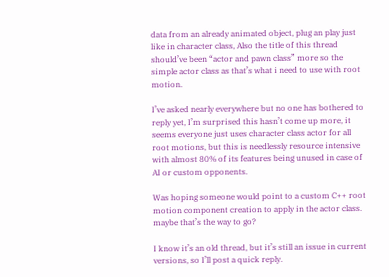data from an already animated object, plug an play just like in character class, Also the title of this thread should’ve been “actor and pawn class” more so the simple actor class as that’s what i need to use with root motion.

I’ve asked nearly everywhere but no one has bothered to reply yet, I’m surprised this hasn’t come up more, it seems everyone just uses character class actor for all root motions, but this is needlessly resource intensive with almost 80% of its features being unused in case of AI or custom opponents.

Was hoping someone would point to a custom C++ root motion component creation to apply in the actor class. maybe that’s the way to go?

I know it’s an old thread, but it’s still an issue in current versions, so I’ll post a quick reply.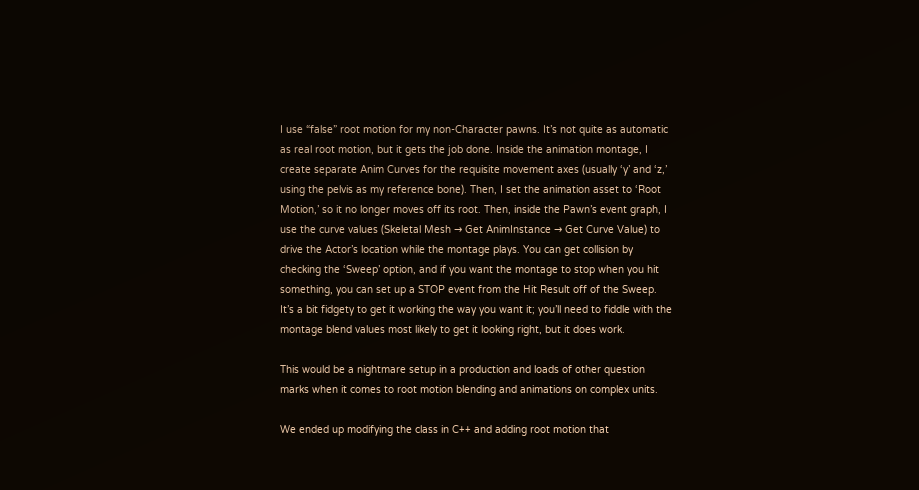I use “false” root motion for my non-Character pawns. It’s not quite as automatic as real root motion, but it gets the job done. Inside the animation montage, I create separate Anim Curves for the requisite movement axes (usually ‘y’ and ‘z,’ using the pelvis as my reference bone). Then, I set the animation asset to ‘Root Motion,’ so it no longer moves off its root. Then, inside the Pawn’s event graph, I use the curve values (Skeletal Mesh → Get AnimInstance → Get Curve Value) to drive the Actor’s location while the montage plays. You can get collision by checking the ‘Sweep’ option, and if you want the montage to stop when you hit something, you can set up a STOP event from the Hit Result off of the Sweep. It’s a bit fidgety to get it working the way you want it; you’ll need to fiddle with the montage blend values most likely to get it looking right, but it does work.

This would be a nightmare setup in a production and loads of other question marks when it comes to root motion blending and animations on complex units.

We ended up modifying the class in C++ and adding root motion that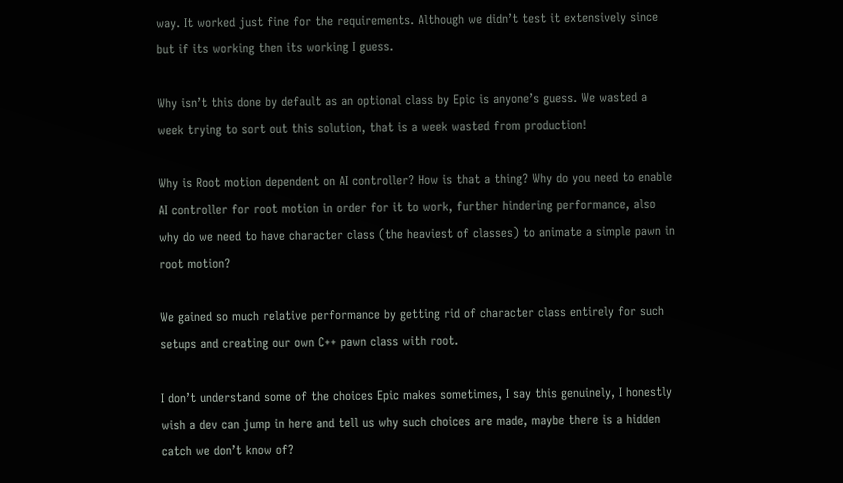way. It worked just fine for the requirements. Although we didn’t test it extensively since but if its working then its working I guess.

Why isn’t this done by default as an optional class by Epic is anyone’s guess. We wasted a week trying to sort out this solution, that is a week wasted from production!

Why is Root motion dependent on AI controller? How is that a thing? Why do you need to enable AI controller for root motion in order for it to work, further hindering performance, also why do we need to have character class (the heaviest of classes) to animate a simple pawn in root motion?

We gained so much relative performance by getting rid of character class entirely for such setups and creating our own C++ pawn class with root.

I don’t understand some of the choices Epic makes sometimes, I say this genuinely, I honestly wish a dev can jump in here and tell us why such choices are made, maybe there is a hidden catch we don’t know of?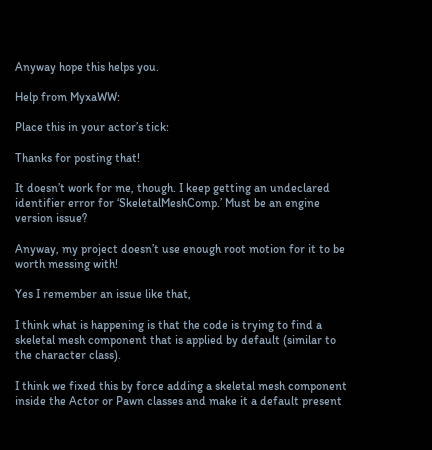Anyway hope this helps you.

Help from MyxaWW:

Place this in your actor’s tick:

Thanks for posting that!

It doesn’t work for me, though. I keep getting an undeclared identifier error for ‘SkeletalMeshComp.’ Must be an engine version issue?

Anyway, my project doesn’t use enough root motion for it to be worth messing with!

Yes I remember an issue like that,

I think what is happening is that the code is trying to find a skeletal mesh component that is applied by default (similar to the character class).

I think we fixed this by force adding a skeletal mesh component inside the Actor or Pawn classes and make it a default present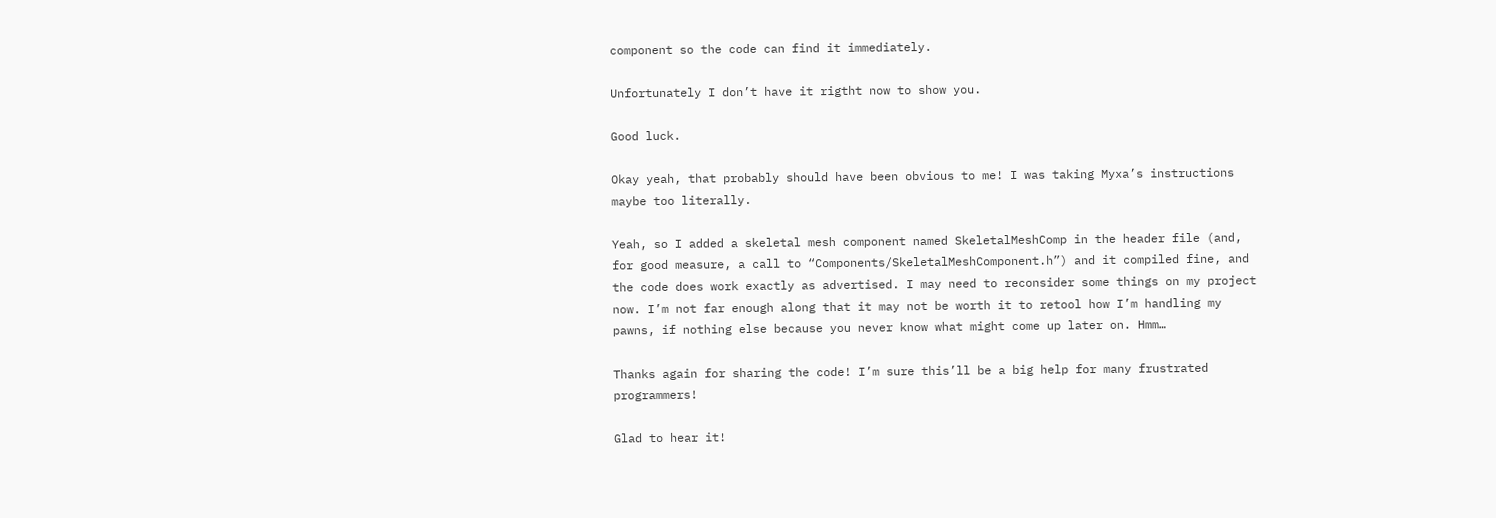component so the code can find it immediately.

Unfortunately I don’t have it rigtht now to show you.

Good luck.

Okay yeah, that probably should have been obvious to me! I was taking Myxa’s instructions maybe too literally.

Yeah, so I added a skeletal mesh component named SkeletalMeshComp in the header file (and, for good measure, a call to “Components/SkeletalMeshComponent.h”) and it compiled fine, and the code does work exactly as advertised. I may need to reconsider some things on my project now. I’m not far enough along that it may not be worth it to retool how I’m handling my pawns, if nothing else because you never know what might come up later on. Hmm…

Thanks again for sharing the code! I’m sure this’ll be a big help for many frustrated programmers!

Glad to hear it!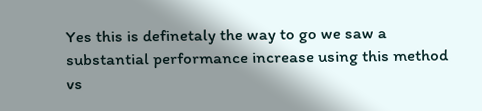Yes this is definetaly the way to go we saw a substantial performance increase using this method vs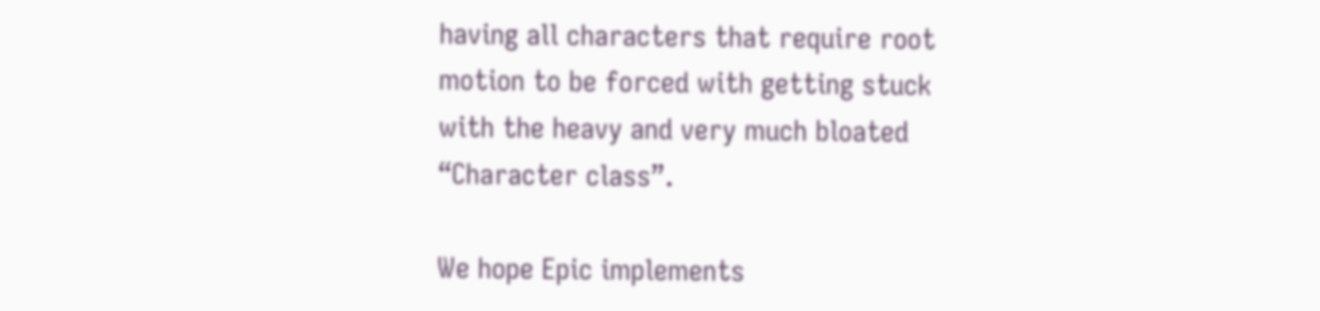having all characters that require root motion to be forced with getting stuck with the heavy and very much bloated “Character class”.

We hope Epic implements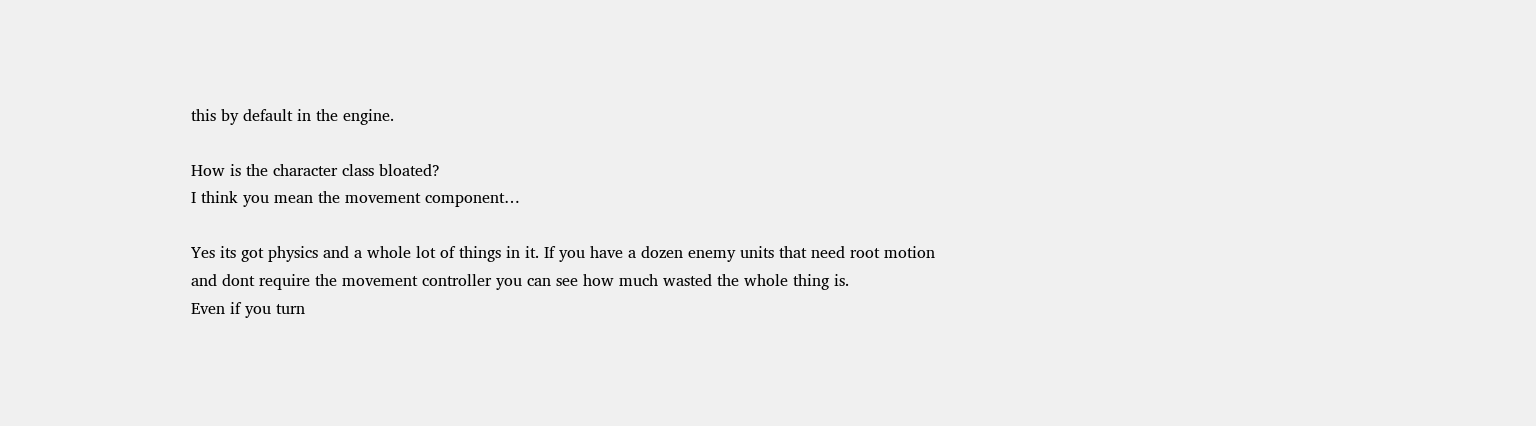this by default in the engine.

How is the character class bloated?
I think you mean the movement component…

Yes its got physics and a whole lot of things in it. If you have a dozen enemy units that need root motion and dont require the movement controller you can see how much wasted the whole thing is.
Even if you turn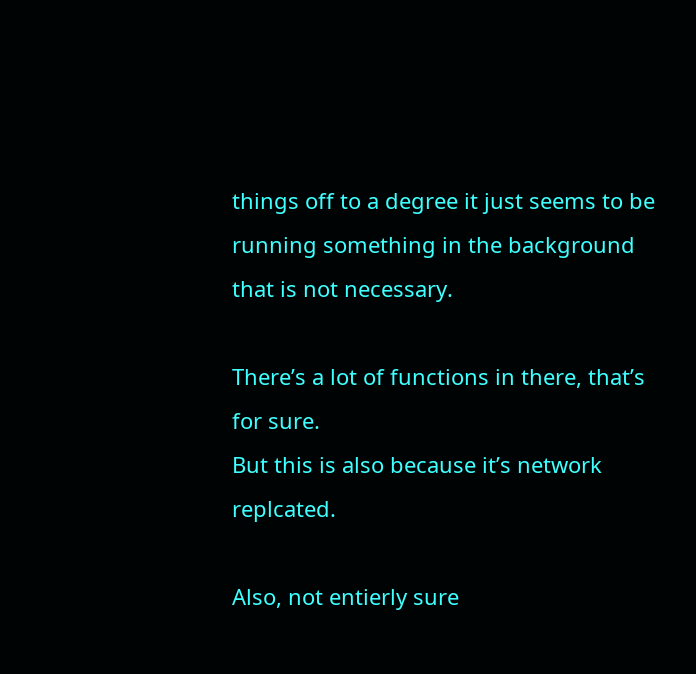things off to a degree it just seems to be running something in the background that is not necessary.

There’s a lot of functions in there, that’s for sure.
But this is also because it’s network replcated.

Also, not entierly sure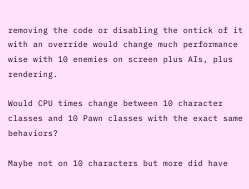removing the code or disabling the ontick of it with an override would change much performance wise with 10 enemies on screen plus AIs, plus rendering.

Would CPU times change between 10 character classes and 10 Pawn classes with the exact same behaviors?

Maybe not on 10 characters but more did have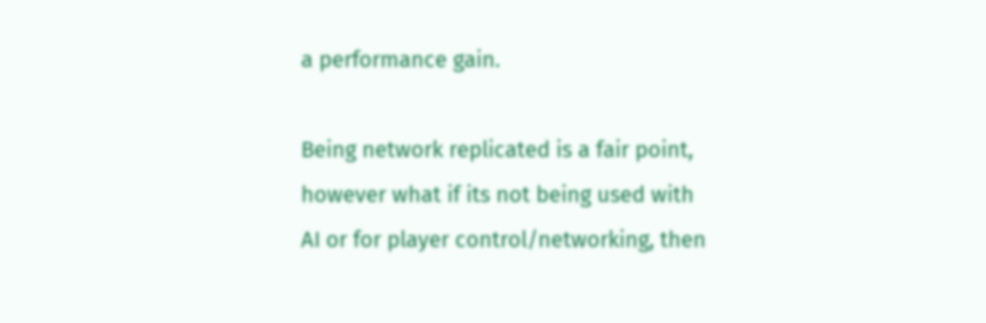a performance gain.

Being network replicated is a fair point, however what if its not being used with AI or for player control/networking, then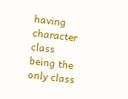having character class being the only class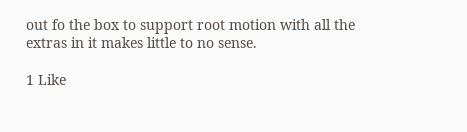out fo the box to support root motion with all the extras in it makes little to no sense.

1 Like